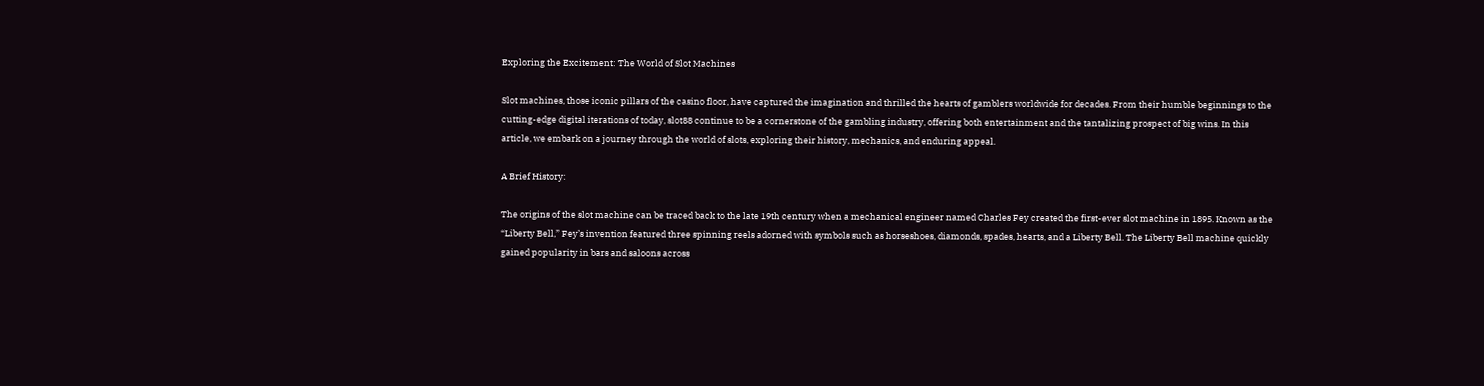Exploring the Excitement: The World of Slot Machines

Slot machines, those iconic pillars of the casino floor, have captured the imagination and thrilled the hearts of gamblers worldwide for decades. From their humble beginnings to the cutting-edge digital iterations of today, slot88 continue to be a cornerstone of the gambling industry, offering both entertainment and the tantalizing prospect of big wins. In this article, we embark on a journey through the world of slots, exploring their history, mechanics, and enduring appeal.

A Brief History:

The origins of the slot machine can be traced back to the late 19th century when a mechanical engineer named Charles Fey created the first-ever slot machine in 1895. Known as the “Liberty Bell,” Fey’s invention featured three spinning reels adorned with symbols such as horseshoes, diamonds, spades, hearts, and a Liberty Bell. The Liberty Bell machine quickly gained popularity in bars and saloons across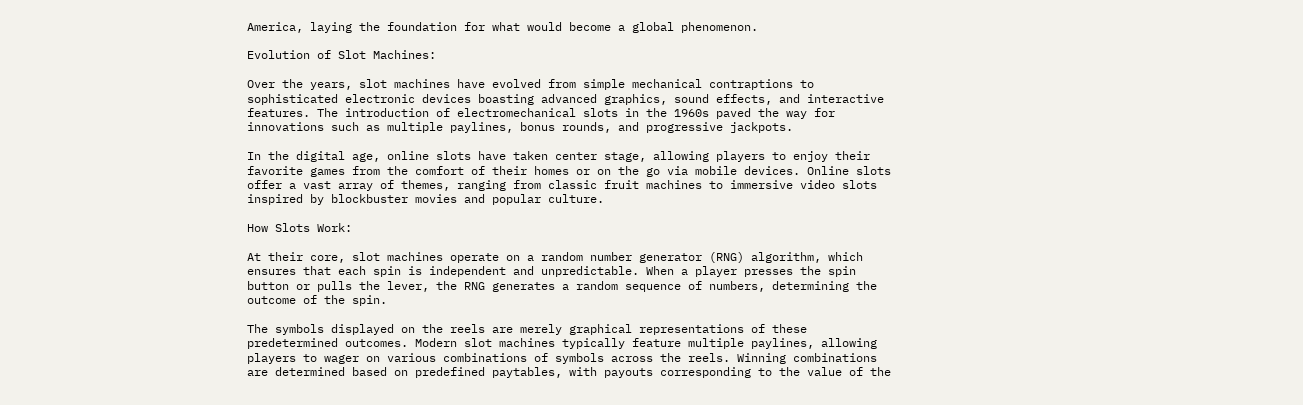America, laying the foundation for what would become a global phenomenon.

Evolution of Slot Machines:

Over the years, slot machines have evolved from simple mechanical contraptions to sophisticated electronic devices boasting advanced graphics, sound effects, and interactive features. The introduction of electromechanical slots in the 1960s paved the way for innovations such as multiple paylines, bonus rounds, and progressive jackpots.

In the digital age, online slots have taken center stage, allowing players to enjoy their favorite games from the comfort of their homes or on the go via mobile devices. Online slots offer a vast array of themes, ranging from classic fruit machines to immersive video slots inspired by blockbuster movies and popular culture.

How Slots Work:

At their core, slot machines operate on a random number generator (RNG) algorithm, which ensures that each spin is independent and unpredictable. When a player presses the spin button or pulls the lever, the RNG generates a random sequence of numbers, determining the outcome of the spin.

The symbols displayed on the reels are merely graphical representations of these predetermined outcomes. Modern slot machines typically feature multiple paylines, allowing players to wager on various combinations of symbols across the reels. Winning combinations are determined based on predefined paytables, with payouts corresponding to the value of the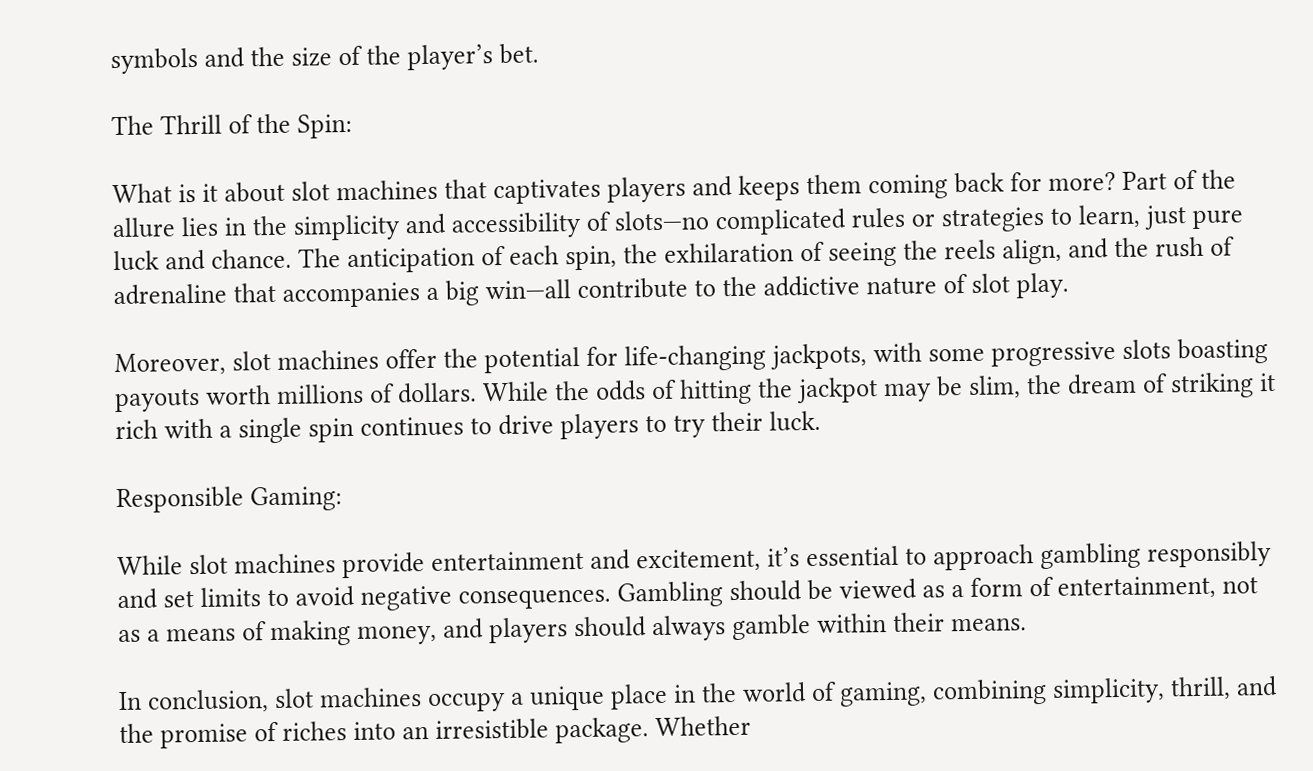symbols and the size of the player’s bet.

The Thrill of the Spin:

What is it about slot machines that captivates players and keeps them coming back for more? Part of the allure lies in the simplicity and accessibility of slots—no complicated rules or strategies to learn, just pure luck and chance. The anticipation of each spin, the exhilaration of seeing the reels align, and the rush of adrenaline that accompanies a big win—all contribute to the addictive nature of slot play.

Moreover, slot machines offer the potential for life-changing jackpots, with some progressive slots boasting payouts worth millions of dollars. While the odds of hitting the jackpot may be slim, the dream of striking it rich with a single spin continues to drive players to try their luck.

Responsible Gaming:

While slot machines provide entertainment and excitement, it’s essential to approach gambling responsibly and set limits to avoid negative consequences. Gambling should be viewed as a form of entertainment, not as a means of making money, and players should always gamble within their means.

In conclusion, slot machines occupy a unique place in the world of gaming, combining simplicity, thrill, and the promise of riches into an irresistible package. Whether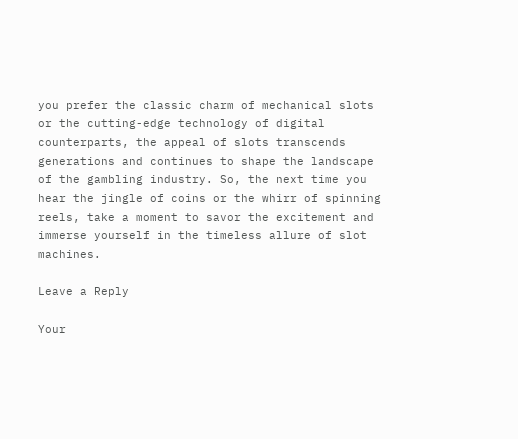you prefer the classic charm of mechanical slots or the cutting-edge technology of digital counterparts, the appeal of slots transcends generations and continues to shape the landscape of the gambling industry. So, the next time you hear the jingle of coins or the whirr of spinning reels, take a moment to savor the excitement and immerse yourself in the timeless allure of slot machines.

Leave a Reply

Your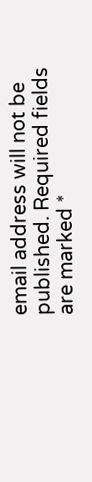email address will not be published. Required fields are marked *